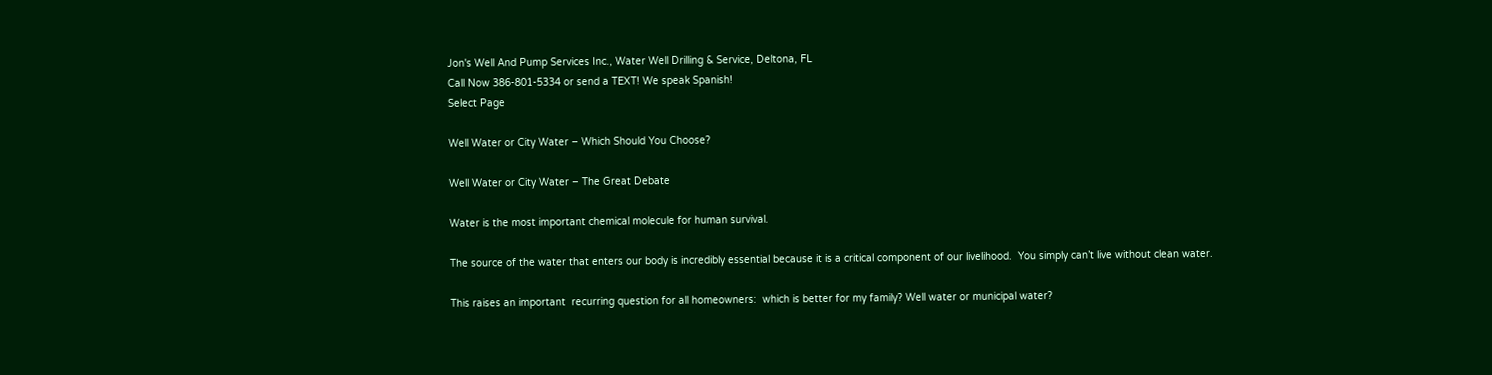Jon's Well And Pump Services Inc., Water Well Drilling & Service, Deltona, FL
Call Now 386-801-5334 or send a TEXT! We speak Spanish!
Select Page

Well Water or City Water – Which Should You Choose?

Well Water or City Water – The Great Debate

Water is the most important chemical molecule for human survival.

The source of the water that enters our body is incredibly essential because it is a critical component of our livelihood.  You simply can’t live without clean water.

This raises an important  recurring question for all homeowners:  which is better for my family? Well water or municipal water?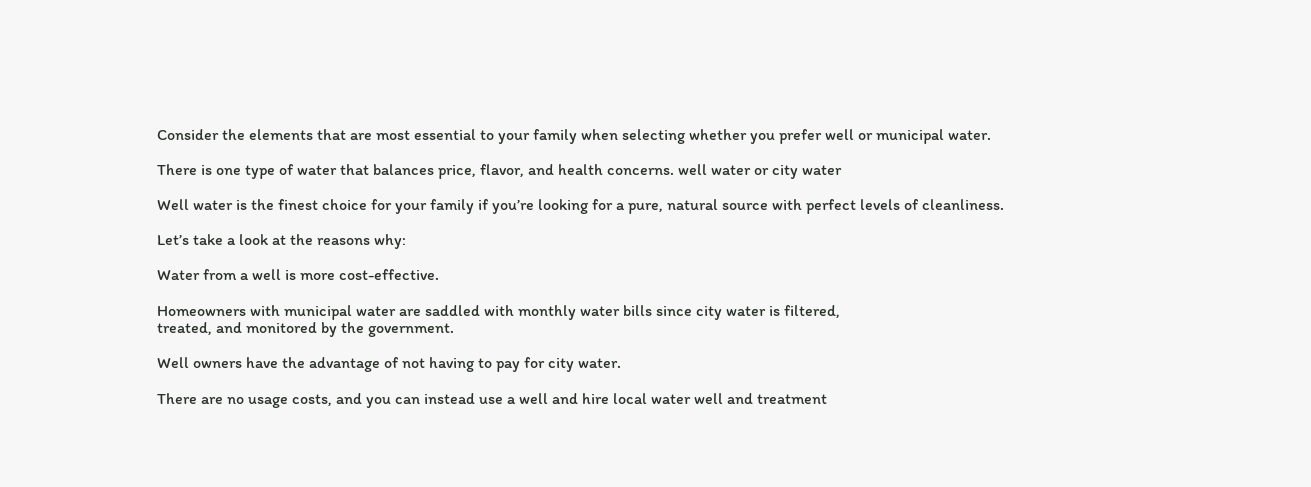Consider the elements that are most essential to your family when selecting whether you prefer well or municipal water.

There is one type of water that balances price, flavor, and health concerns. well water or city water

Well water is the finest choice for your family if you’re looking for a pure, natural source with perfect levels of cleanliness.

Let’s take a look at the reasons why:

Water from a well is more cost-effective.

Homeowners with municipal water are saddled with monthly water bills since city water is filtered,
treated, and monitored by the government.

Well owners have the advantage of not having to pay for city water.

There are no usage costs, and you can instead use a well and hire local water well and treatment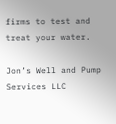firms to test and treat your water.

Jon’s Well and Pump Services LLC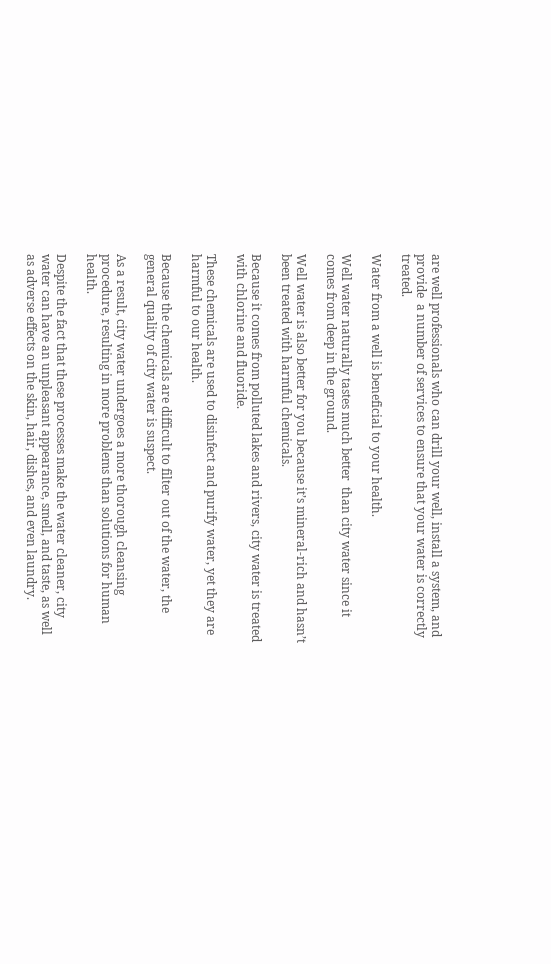are well professionals who can drill your well, install a system, and provide  a number of services to ensure that your water is correctly treated.

Water from a well is beneficial to your health.

Well water naturally tastes much better  than city water since it comes from deep in the ground.

Well water is also better for you because it’s mineral-rich and hasn’t been treated with harmful chemicals.

Because it comes from polluted lakes and rivers, city water is treated with chlorine and fluoride.

These chemicals are used to disinfect and purify water, yet they are harmful to our health.

Because the chemicals are difficult to filter out of the water, the general quality of city water is suspect.

As a result, city water undergoes a more thorough cleansing procedure, resulting in more problems than solutions for human health.

Despite the fact that these processes make the water cleaner, city water can have an unpleasant appearance, smell, and taste, as well as adverse effects on the skin, hair, dishes, and even laundry.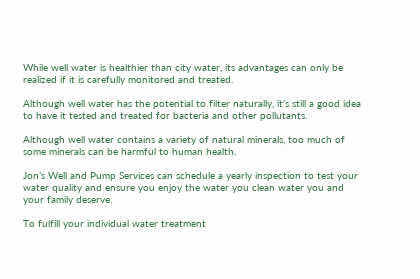While well water is healthier than city water, its advantages can only be realized if it is carefully monitored and treated.

Although well water has the potential to filter naturally, it’s still a good idea to have it tested and treated for bacteria and other pollutants.

Although well water contains a variety of natural minerals, too much of some minerals can be harmful to human health.

Jon’s Well and Pump Services can schedule a yearly inspection to test your water quality and ensure you enjoy the water you clean water you and your family deserve.

To fulfill your individual water treatment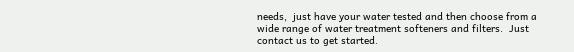needs,  just have your water tested and then choose from a wide range of water treatment softeners and filters.  Just contact us to get started.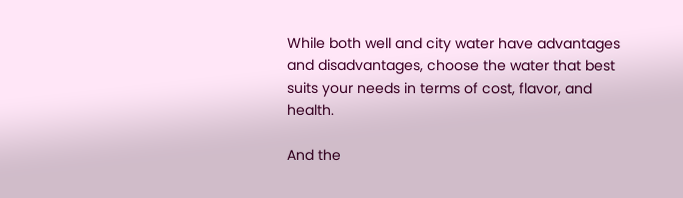While both well and city water have advantages and disadvantages, choose the water that best suits your needs in terms of cost, flavor, and health.

And the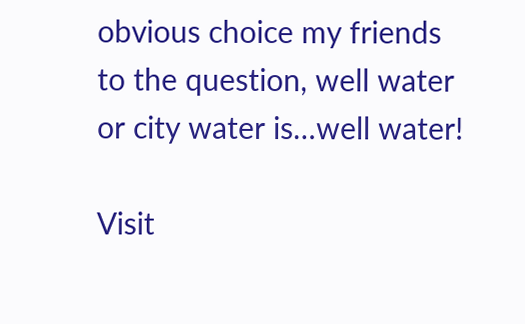obvious choice my friends to the question, well water or city water is…well water!

Visit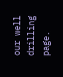our well drilling page.